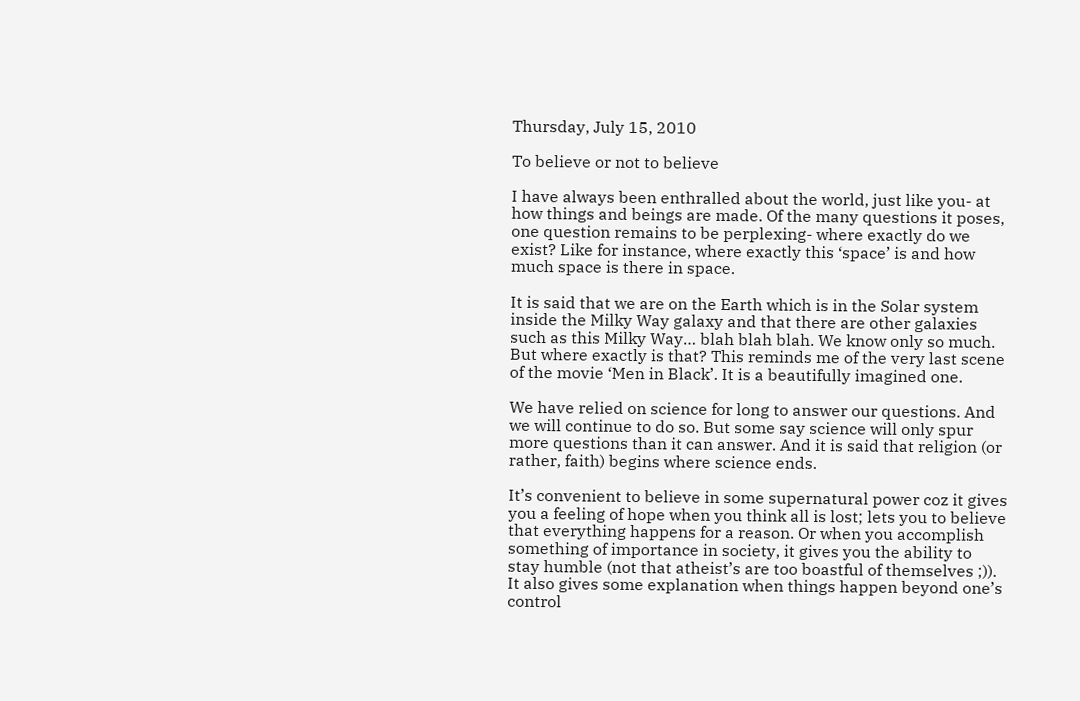Thursday, July 15, 2010

To believe or not to believe

I have always been enthralled about the world, just like you- at how things and beings are made. Of the many questions it poses, one question remains to be perplexing- where exactly do we exist? Like for instance, where exactly this ‘space’ is and how much space is there in space.

It is said that we are on the Earth which is in the Solar system inside the Milky Way galaxy and that there are other galaxies such as this Milky Way… blah blah blah. We know only so much. But where exactly is that? This reminds me of the very last scene of the movie ‘Men in Black’. It is a beautifully imagined one.

We have relied on science for long to answer our questions. And we will continue to do so. But some say science will only spur more questions than it can answer. And it is said that religion (or rather, faith) begins where science ends.

It’s convenient to believe in some supernatural power coz it gives you a feeling of hope when you think all is lost; lets you to believe that everything happens for a reason. Or when you accomplish something of importance in society, it gives you the ability to stay humble (not that atheist’s are too boastful of themselves ;)). It also gives some explanation when things happen beyond one’s control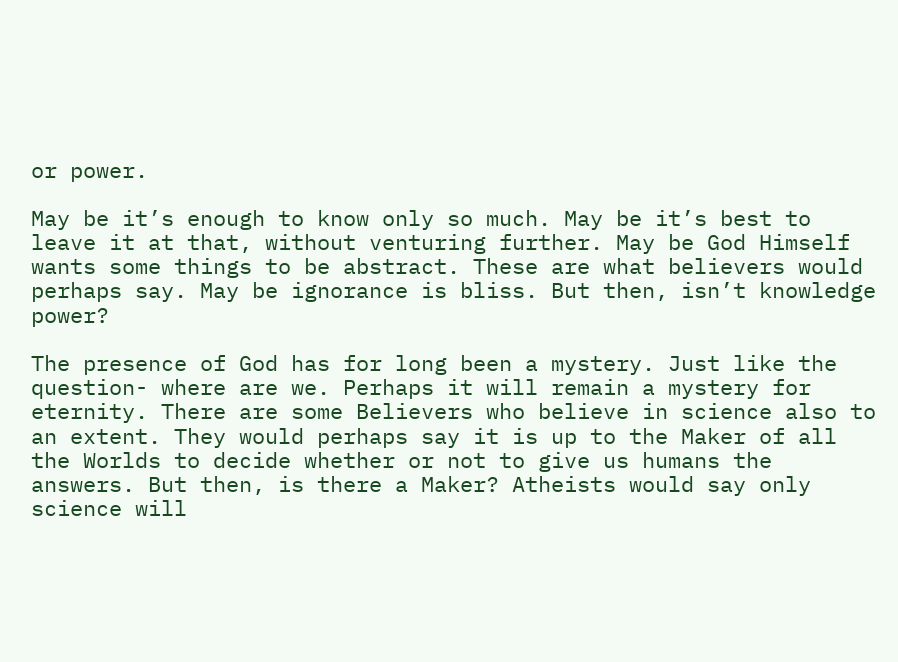or power.

May be it’s enough to know only so much. May be it’s best to leave it at that, without venturing further. May be God Himself wants some things to be abstract. These are what believers would perhaps say. May be ignorance is bliss. But then, isn’t knowledge power?

The presence of God has for long been a mystery. Just like the question- where are we. Perhaps it will remain a mystery for eternity. There are some Believers who believe in science also to an extent. They would perhaps say it is up to the Maker of all the Worlds to decide whether or not to give us humans the answers. But then, is there a Maker? Atheists would say only science will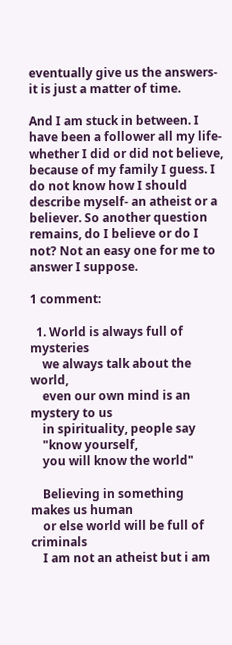eventually give us the answers- it is just a matter of time.

And I am stuck in between. I have been a follower all my life- whether I did or did not believe, because of my family I guess. I do not know how I should describe myself- an atheist or a believer. So another question remains, do I believe or do I not? Not an easy one for me to answer I suppose.

1 comment:

  1. World is always full of mysteries
    we always talk about the world,
    even our own mind is an mystery to us
    in spirituality, people say
    "know yourself,
    you will know the world"

    Believing in something makes us human
    or else world will be full of criminals
    I am not an atheist but i am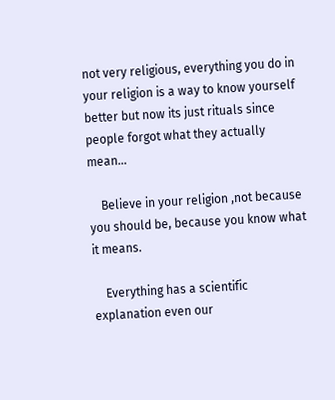not very religious, everything you do in your religion is a way to know yourself better but now its just rituals since people forgot what they actually mean...

    Believe in your religion ,not because you should be, because you know what it means.

    Everything has a scientific explanation even our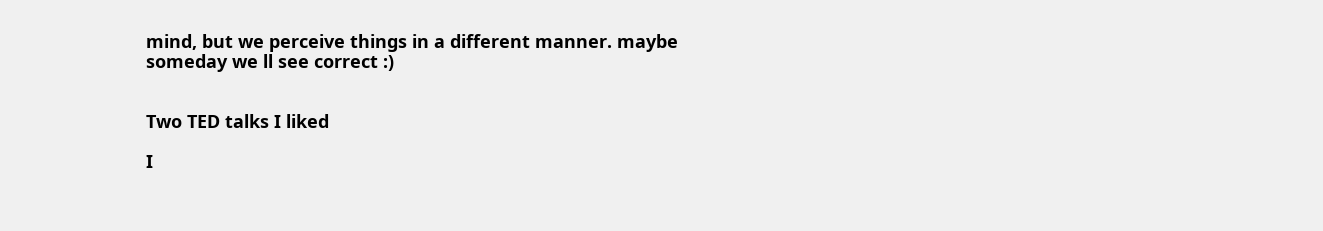mind, but we perceive things in a different manner. maybe someday we ll see correct :)


Two TED talks I liked

I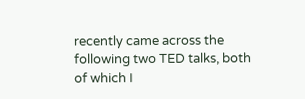recently came across the following two TED talks, both of which I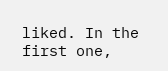liked. In the first one,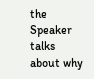the Speaker talks about why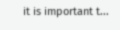it is important t...